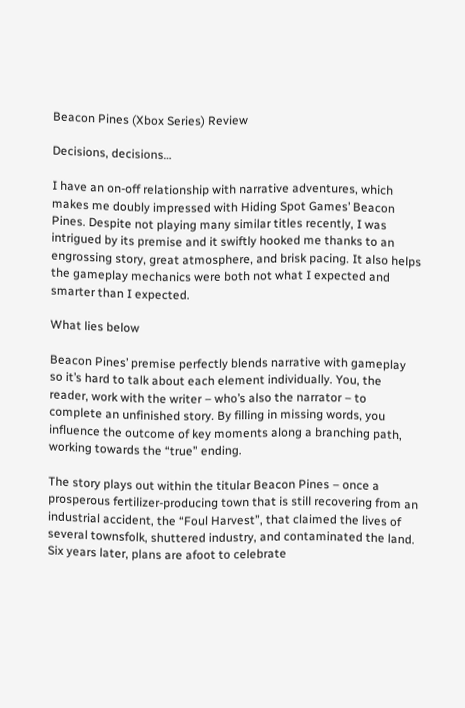Beacon Pines (Xbox Series) Review

Decisions, decisions…

I have an on-off relationship with narrative adventures, which makes me doubly impressed with Hiding Spot Games’ Beacon Pines. Despite not playing many similar titles recently, I was intrigued by its premise and it swiftly hooked me thanks to an engrossing story, great atmosphere, and brisk pacing. It also helps the gameplay mechanics were both not what I expected and smarter than I expected.

What lies below

Beacon Pines’ premise perfectly blends narrative with gameplay so it’s hard to talk about each element individually. You, the reader, work with the writer – who’s also the narrator – to complete an unfinished story. By filling in missing words, you influence the outcome of key moments along a branching path, working towards the “true” ending.

The story plays out within the titular Beacon Pines – once a prosperous fertilizer-producing town that is still recovering from an industrial accident, the “Foul Harvest”, that claimed the lives of several townsfolk, shuttered industry, and contaminated the land. Six years later, plans are afoot to celebrate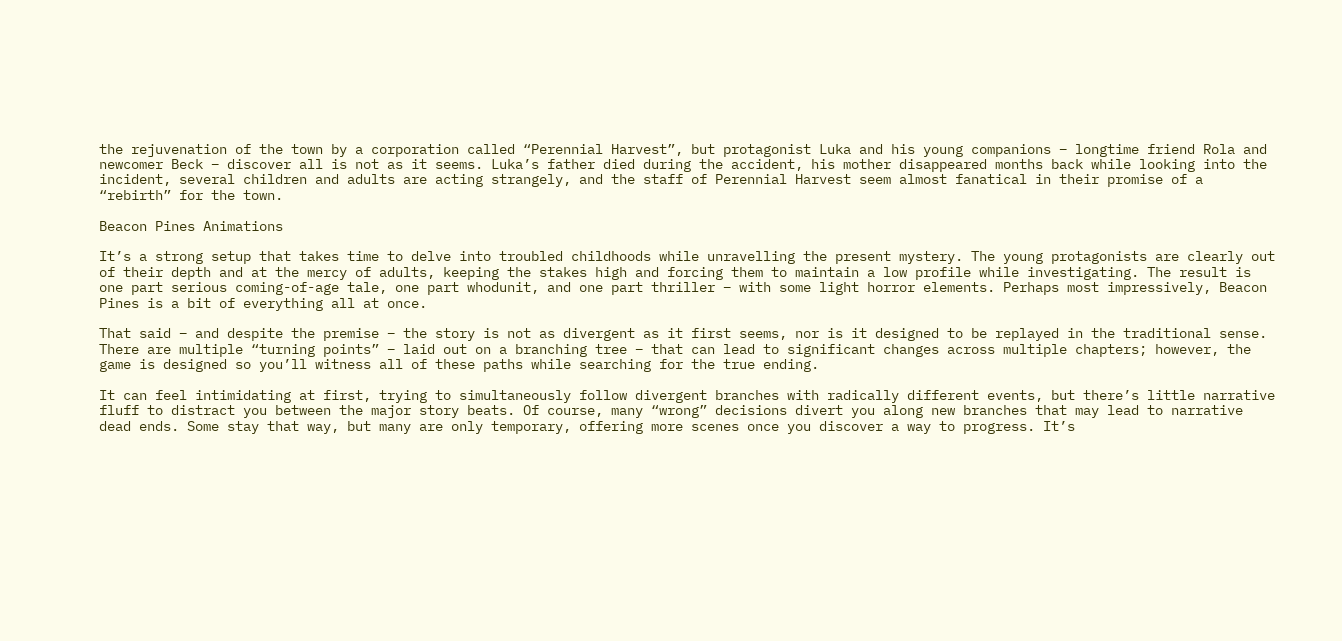the rejuvenation of the town by a corporation called “Perennial Harvest”, but protagonist Luka and his young companions – longtime friend Rola and newcomer Beck – discover all is not as it seems. Luka’s father died during the accident, his mother disappeared months back while looking into the incident, several children and adults are acting strangely, and the staff of Perennial Harvest seem almost fanatical in their promise of a “rebirth” for the town.

Beacon Pines Animations

It’s a strong setup that takes time to delve into troubled childhoods while unravelling the present mystery. The young protagonists are clearly out of their depth and at the mercy of adults, keeping the stakes high and forcing them to maintain a low profile while investigating. The result is one part serious coming-of-age tale, one part whodunit, and one part thriller – with some light horror elements. Perhaps most impressively, Beacon Pines is a bit of everything all at once.

That said – and despite the premise – the story is not as divergent as it first seems, nor is it designed to be replayed in the traditional sense. There are multiple “turning points” – laid out on a branching tree – that can lead to significant changes across multiple chapters; however, the game is designed so you’ll witness all of these paths while searching for the true ending.

It can feel intimidating at first, trying to simultaneously follow divergent branches with radically different events, but there’s little narrative fluff to distract you between the major story beats. Of course, many “wrong” decisions divert you along new branches that may lead to narrative dead ends. Some stay that way, but many are only temporary, offering more scenes once you discover a way to progress. It’s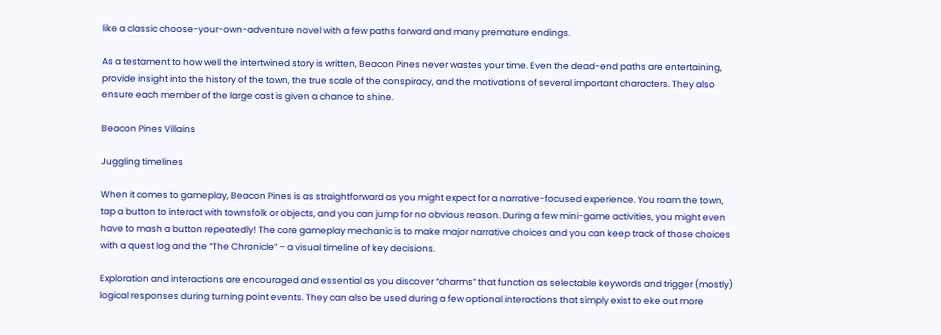like a classic choose-your-own-adventure novel with a few paths forward and many premature endings.

As a testament to how well the intertwined story is written, Beacon Pines never wastes your time. Even the dead-end paths are entertaining, provide insight into the history of the town, the true scale of the conspiracy, and the motivations of several important characters. They also ensure each member of the large cast is given a chance to shine.

Beacon Pines Villains

Juggling timelines

When it comes to gameplay, Beacon Pines is as straightforward as you might expect for a narrative-focused experience. You roam the town, tap a button to interact with townsfolk or objects, and you can jump for no obvious reason. During a few mini-game activities, you might even have to mash a button repeatedly! The core gameplay mechanic is to make major narrative choices and you can keep track of those choices with a quest log and the “The Chronicle” – a visual timeline of key decisions.

Exploration and interactions are encouraged and essential as you discover “charms” that function as selectable keywords and trigger (mostly) logical responses during turning point events. They can also be used during a few optional interactions that simply exist to eke out more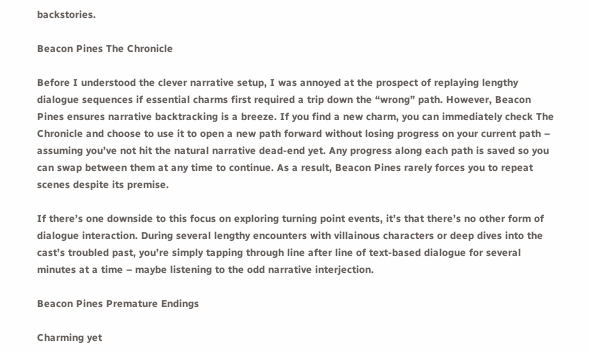backstories.

Beacon Pines The Chronicle

Before I understood the clever narrative setup, I was annoyed at the prospect of replaying lengthy dialogue sequences if essential charms first required a trip down the “wrong” path. However, Beacon Pines ensures narrative backtracking is a breeze. If you find a new charm, you can immediately check The Chronicle and choose to use it to open a new path forward without losing progress on your current path – assuming you’ve not hit the natural narrative dead-end yet. Any progress along each path is saved so you can swap between them at any time to continue. As a result, Beacon Pines rarely forces you to repeat scenes despite its premise.

If there’s one downside to this focus on exploring turning point events, it’s that there’s no other form of dialogue interaction. During several lengthy encounters with villainous characters or deep dives into the cast’s troubled past, you’re simply tapping through line after line of text-based dialogue for several minutes at a time – maybe listening to the odd narrative interjection.

Beacon Pines Premature Endings

Charming yet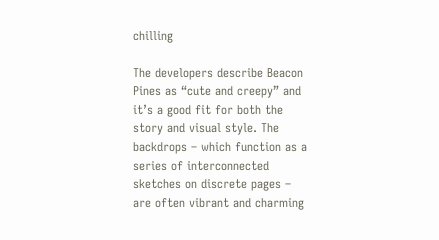chilling

The developers describe Beacon Pines as “cute and creepy” and it’s a good fit for both the story and visual style. The backdrops – which function as a series of interconnected sketches on discrete pages – are often vibrant and charming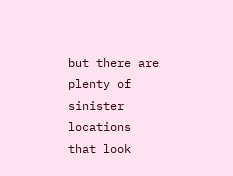but there are plenty of sinister locations that look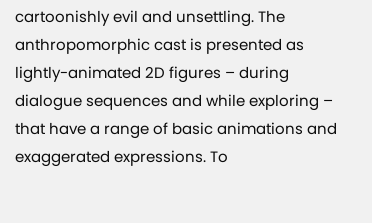cartoonishly evil and unsettling. The anthropomorphic cast is presented as lightly-animated 2D figures – during dialogue sequences and while exploring – that have a range of basic animations and exaggerated expressions. To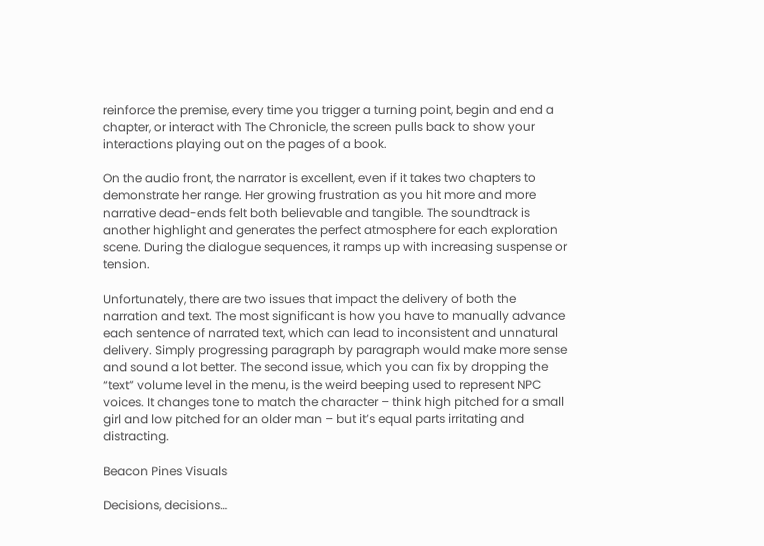reinforce the premise, every time you trigger a turning point, begin and end a chapter, or interact with The Chronicle, the screen pulls back to show your interactions playing out on the pages of a book.

On the audio front, the narrator is excellent, even if it takes two chapters to demonstrate her range. Her growing frustration as you hit more and more narrative dead-ends felt both believable and tangible. The soundtrack is another highlight and generates the perfect atmosphere for each exploration scene. During the dialogue sequences, it ramps up with increasing suspense or tension.

Unfortunately, there are two issues that impact the delivery of both the narration and text. The most significant is how you have to manually advance each sentence of narrated text, which can lead to inconsistent and unnatural delivery. Simply progressing paragraph by paragraph would make more sense and sound a lot better. The second issue, which you can fix by dropping the “text” volume level in the menu, is the weird beeping used to represent NPC voices. It changes tone to match the character – think high pitched for a small girl and low pitched for an older man – but it’s equal parts irritating and distracting.

Beacon Pines Visuals

Decisions, decisions…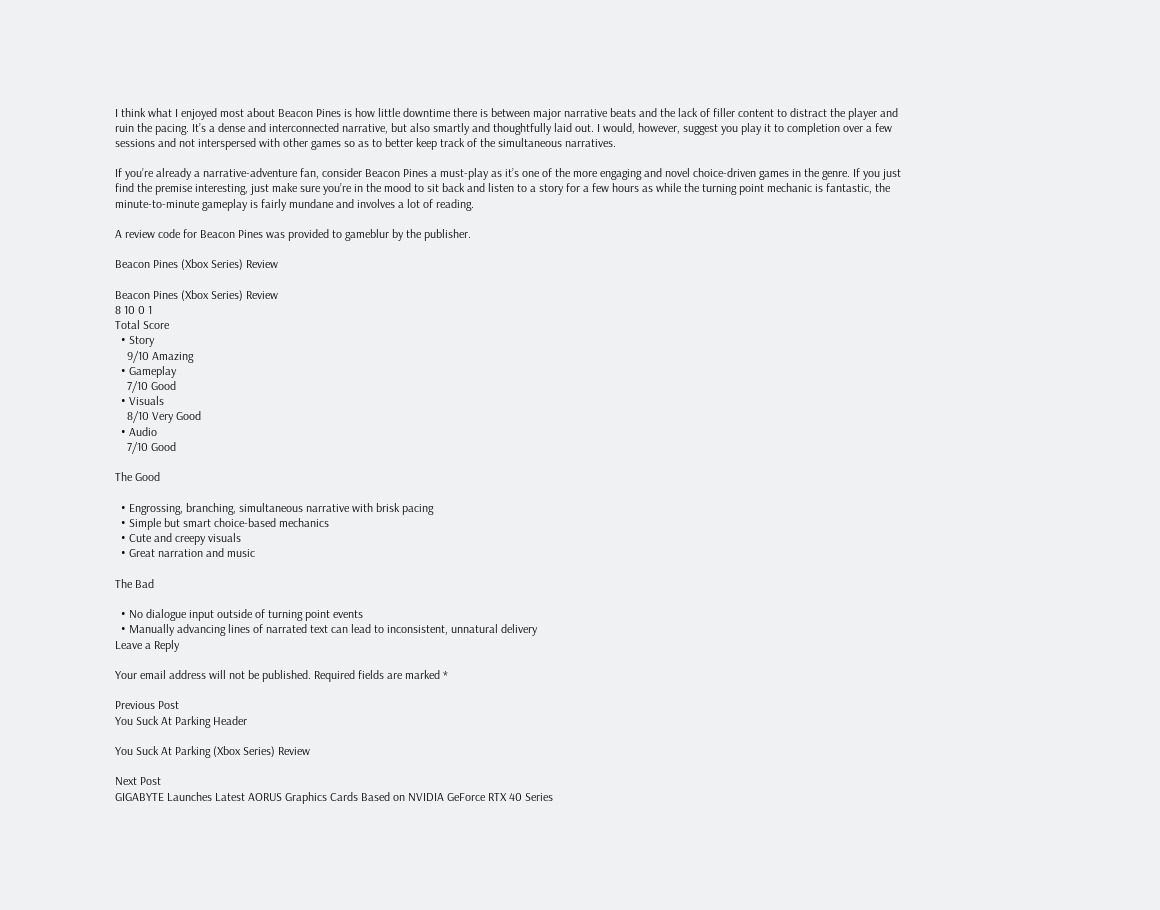I think what I enjoyed most about Beacon Pines is how little downtime there is between major narrative beats and the lack of filler content to distract the player and ruin the pacing. It’s a dense and interconnected narrative, but also smartly and thoughtfully laid out. I would, however, suggest you play it to completion over a few sessions and not interspersed with other games so as to better keep track of the simultaneous narratives.

If you’re already a narrative-adventure fan, consider Beacon Pines a must-play as it’s one of the more engaging and novel choice-driven games in the genre. If you just find the premise interesting, just make sure you’re in the mood to sit back and listen to a story for a few hours as while the turning point mechanic is fantastic, the minute-to-minute gameplay is fairly mundane and involves a lot of reading.

A review code for Beacon Pines was provided to gameblur by the publisher.

Beacon Pines (Xbox Series) Review

Beacon Pines (Xbox Series) Review
8 10 0 1
Total Score
  • Story
    9/10 Amazing
  • Gameplay
    7/10 Good
  • Visuals
    8/10 Very Good
  • Audio
    7/10 Good

The Good

  • Engrossing, branching, simultaneous narrative with brisk pacing
  • Simple but smart choice-based mechanics
  • Cute and creepy visuals
  • Great narration and music

The Bad

  • No dialogue input outside of turning point events
  • Manually advancing lines of narrated text can lead to inconsistent, unnatural delivery
Leave a Reply

Your email address will not be published. Required fields are marked *

Previous Post
You Suck At Parking Header

You Suck At Parking (Xbox Series) Review

Next Post
GIGABYTE Launches Latest AORUS Graphics Cards Based on NVIDIA GeForce RTX 40 Series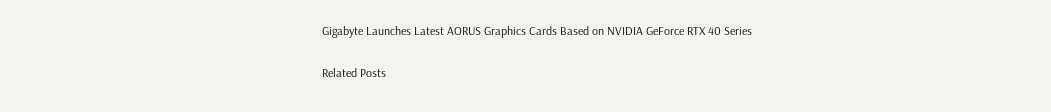Gigabyte Launches Latest AORUS Graphics Cards Based on NVIDIA GeForce RTX 40 Series

Related Posts